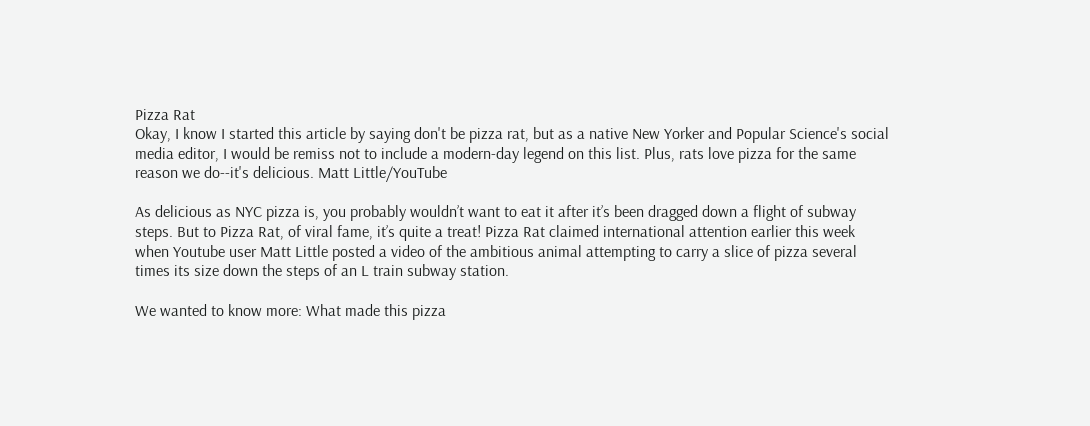Pizza Rat
Okay, I know I started this article by saying don't be pizza rat, but as a native New Yorker and Popular Science's social media editor, I would be remiss not to include a modern-day legend on this list. Plus, rats love pizza for the same reason we do--it's delicious. Matt Little/YouTube

As delicious as NYC pizza is, you probably wouldn’t want to eat it after it’s been dragged down a flight of subway steps. But to Pizza Rat, of viral fame, it’s quite a treat! Pizza Rat claimed international attention earlier this week when Youtube user Matt Little posted a video of the ambitious animal attempting to carry a slice of pizza several times its size down the steps of an L train subway station.

We wanted to know more: What made this pizza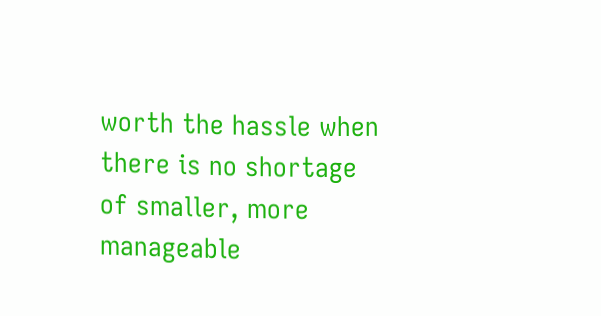worth the hassle when there is no shortage of smaller, more manageable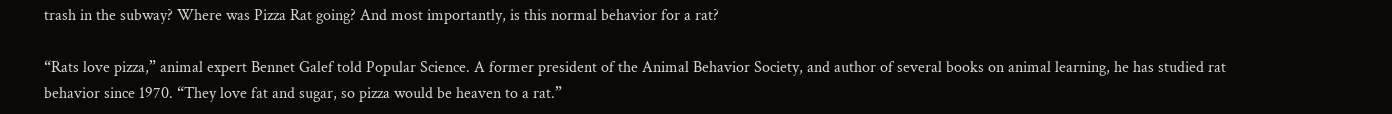trash in the subway? Where was Pizza Rat going? And most importantly, is this normal behavior for a rat?

“Rats love pizza,” animal expert Bennet Galef told Popular Science. A former president of the Animal Behavior Society, and author of several books on animal learning, he has studied rat behavior since 1970. “They love fat and sugar, so pizza would be heaven to a rat.”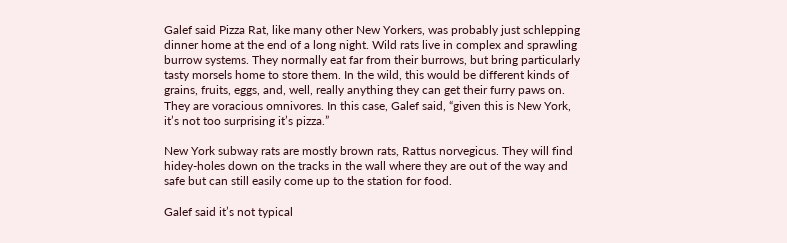Galef said Pizza Rat, like many other New Yorkers, was probably just schlepping dinner home at the end of a long night. Wild rats live in complex and sprawling burrow systems. They normally eat far from their burrows, but bring particularly tasty morsels home to store them. In the wild, this would be different kinds of grains, fruits, eggs, and, well, really anything they can get their furry paws on. They are voracious omnivores. In this case, Galef said, “given this is New York, it’s not too surprising it’s pizza.”

New York subway rats are mostly brown rats, Rattus norvegicus. They will find hidey-holes down on the tracks in the wall where they are out of the way and safe but can still easily come up to the station for food.

Galef said it’s not typical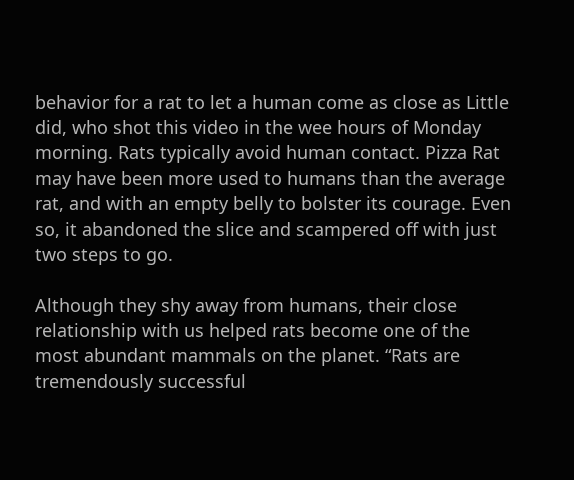behavior for a rat to let a human come as close as Little did, who shot this video in the wee hours of Monday morning. Rats typically avoid human contact. Pizza Rat may have been more used to humans than the average rat, and with an empty belly to bolster its courage. Even so, it abandoned the slice and scampered off with just two steps to go.

Although they shy away from humans, their close relationship with us helped rats become one of the most abundant mammals on the planet. “Rats are tremendously successful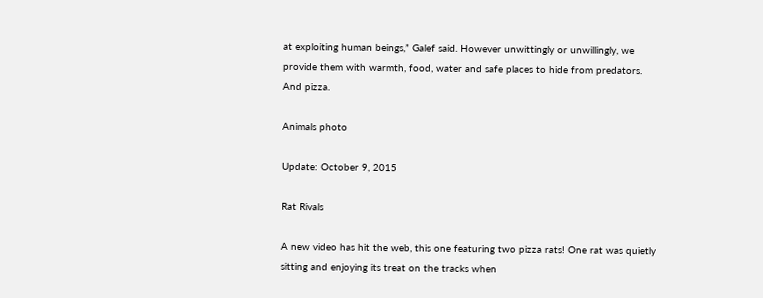at exploiting human beings,” Galef said. However unwittingly or unwillingly, we provide them with warmth, food, water and safe places to hide from predators. And pizza.

Animals photo

Update: October 9, 2015

Rat Rivals

A new video has hit the web, this one featuring two pizza rats! One rat was quietly sitting and enjoying its treat on the tracks when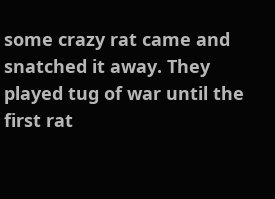some crazy rat came and snatched it away. They played tug of war until the first rat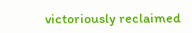victoriously reclaimed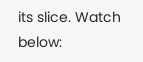its slice. Watch below: